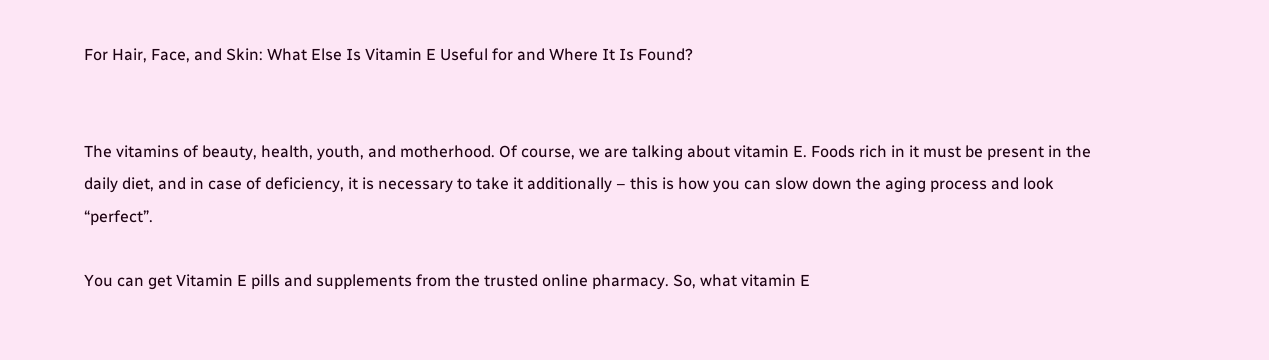For Hair, Face, and Skin: What Else Is Vitamin E Useful for and Where It Is Found?


The vitamins of beauty, health, youth, and motherhood. Of course, we are talking about vitamin E. Foods rich in it must be present in the daily diet, and in case of deficiency, it is necessary to take it additionally – this is how you can slow down the aging process and look “perfect”.

You can get Vitamin E pills and supplements from the trusted online pharmacy. So, what vitamin E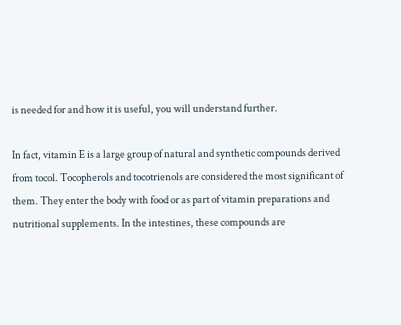is needed for and how it is useful, you will understand further.

In fact, vitamin E is a large group of natural and synthetic compounds derived from tocol. Tocopherols and tocotrienols are considered the most significant of them. They enter the body with food or as part of vitamin preparations and nutritional supplements. In the intestines, these compounds are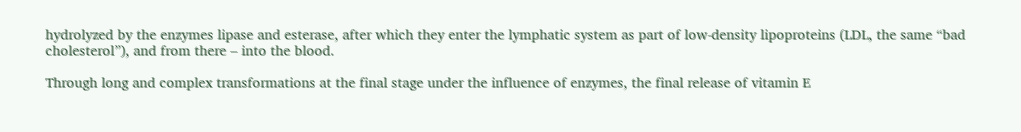hydrolyzed by the enzymes lipase and esterase, after which they enter the lymphatic system as part of low-density lipoproteins (LDL, the same “bad cholesterol”), and from there – into the blood.

Through long and complex transformations at the final stage under the influence of enzymes, the final release of vitamin E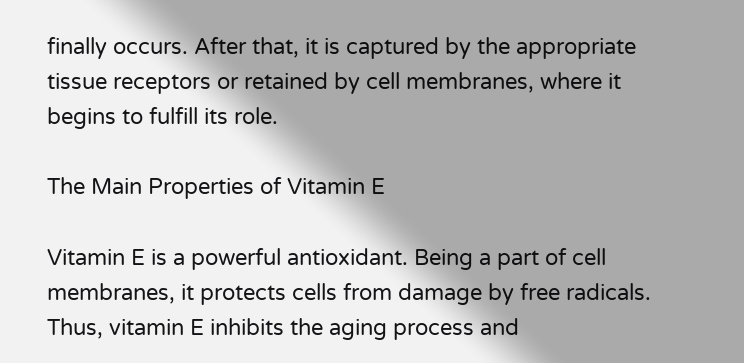finally occurs. After that, it is captured by the appropriate tissue receptors or retained by cell membranes, where it begins to fulfill its role.

The Main Properties of Vitamin E

Vitamin E is a powerful antioxidant. Being a part of cell membranes, it protects cells from damage by free radicals. Thus, vitamin E inhibits the aging process and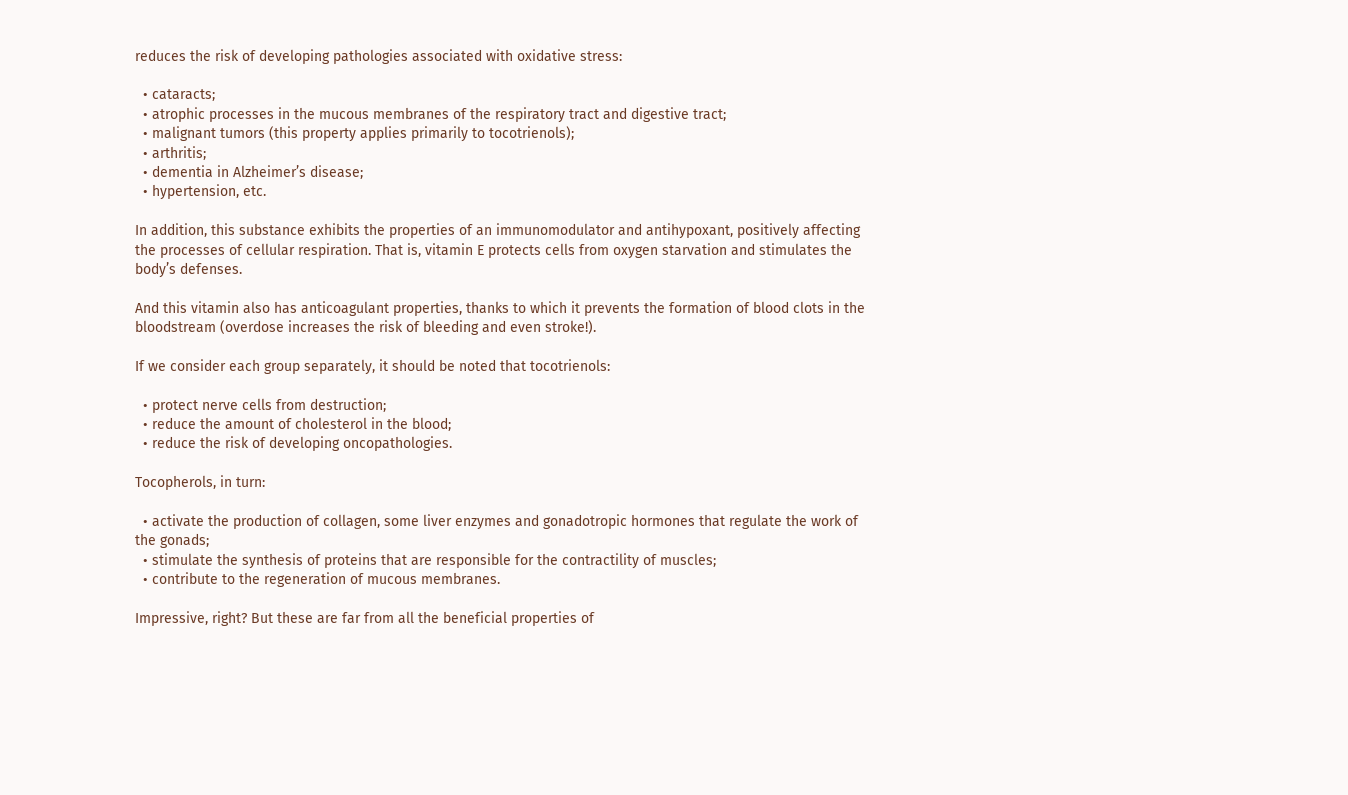reduces the risk of developing pathologies associated with oxidative stress:

  • cataracts;
  • atrophic processes in the mucous membranes of the respiratory tract and digestive tract;
  • malignant tumors (this property applies primarily to tocotrienols);
  • arthritis;
  • dementia in Alzheimer’s disease;
  • hypertension, etc.

In addition, this substance exhibits the properties of an immunomodulator and antihypoxant, positively affecting the processes of cellular respiration. That is, vitamin E protects cells from oxygen starvation and stimulates the body’s defenses.

And this vitamin also has anticoagulant properties, thanks to which it prevents the formation of blood clots in the bloodstream (overdose increases the risk of bleeding and even stroke!).

If we consider each group separately, it should be noted that tocotrienols:

  • protect nerve cells from destruction;
  • reduce the amount of cholesterol in the blood;
  • reduce the risk of developing oncopathologies.

Tocopherols, in turn:

  • activate the production of collagen, some liver enzymes and gonadotropic hormones that regulate the work of the gonads;
  • stimulate the synthesis of proteins that are responsible for the contractility of muscles;
  • contribute to the regeneration of mucous membranes.

Impressive, right? But these are far from all the beneficial properties of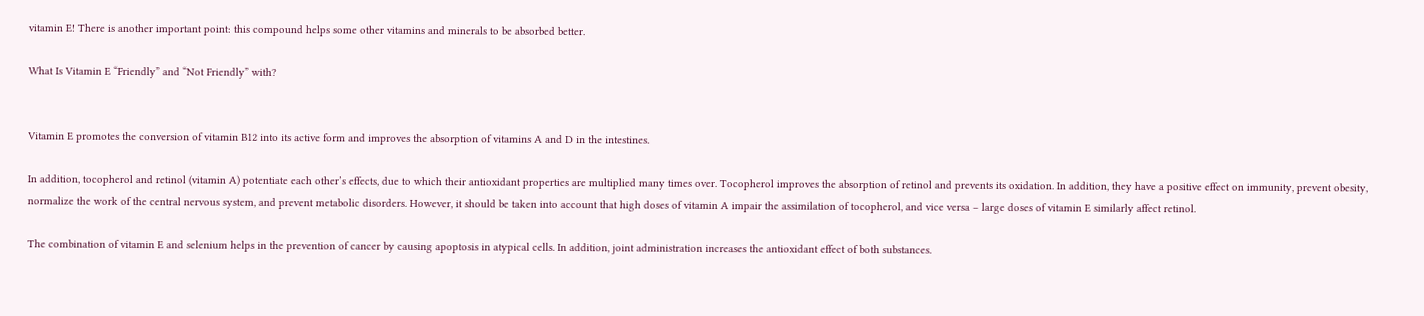vitamin E! There is another important point: this compound helps some other vitamins and minerals to be absorbed better.

What Is Vitamin E “Friendly” and “Not Friendly” with?


Vitamin E promotes the conversion of vitamin B12 into its active form and improves the absorption of vitamins A and D in the intestines.

In addition, tocopherol and retinol (vitamin A) potentiate each other’s effects, due to which their antioxidant properties are multiplied many times over. Tocopherol improves the absorption of retinol and prevents its oxidation. In addition, they have a positive effect on immunity, prevent obesity, normalize the work of the central nervous system, and prevent metabolic disorders. However, it should be taken into account that high doses of vitamin A impair the assimilation of tocopherol, and vice versa – large doses of vitamin E similarly affect retinol.

The combination of vitamin E and selenium helps in the prevention of cancer by causing apoptosis in atypical cells. In addition, joint administration increases the antioxidant effect of both substances.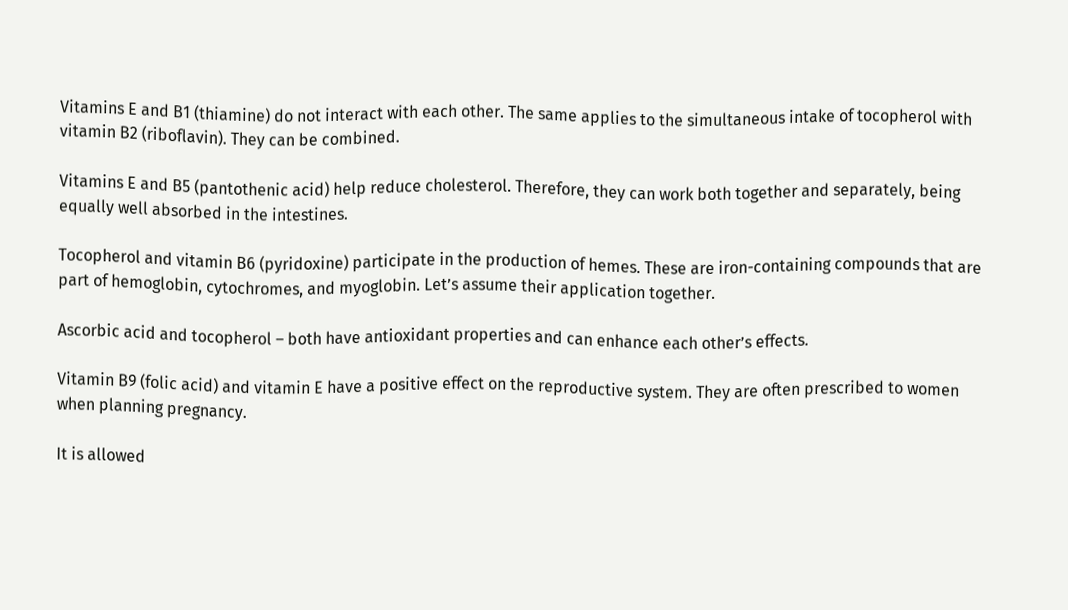Vitamins E and B1 (thiamine) do not interact with each other. The same applies to the simultaneous intake of tocopherol with vitamin B2 (riboflavin). They can be combined.

Vitamins E and B5 (pantothenic acid) help reduce cholesterol. Therefore, they can work both together and separately, being equally well absorbed in the intestines.

Tocopherol and vitamin B6 (pyridoxine) participate in the production of hemes. These are iron-containing compounds that are part of hemoglobin, cytochromes, and myoglobin. Let’s assume their application together.

Ascorbic acid and tocopherol – both have antioxidant properties and can enhance each other’s effects.

Vitamin B9 (folic acid) and vitamin E have a positive effect on the reproductive system. They are often prescribed to women when planning pregnancy.

It is allowed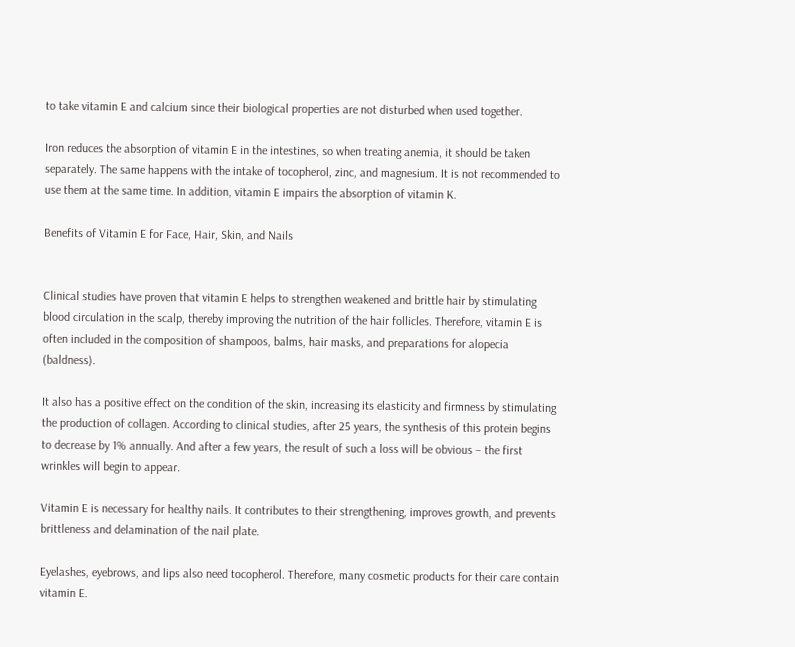to take vitamin E and calcium since their biological properties are not disturbed when used together.

Iron reduces the absorption of vitamin E in the intestines, so when treating anemia, it should be taken separately. The same happens with the intake of tocopherol, zinc, and magnesium. It is not recommended to use them at the same time. In addition, vitamin E impairs the absorption of vitamin K.

Benefits of Vitamin E for Face, Hair, Skin, and Nails


Clinical studies have proven that vitamin E helps to strengthen weakened and brittle hair by stimulating blood circulation in the scalp, thereby improving the nutrition of the hair follicles. Therefore, vitamin E is often included in the composition of shampoos, balms, hair masks, and preparations for alopecia (baldness).

It also has a positive effect on the condition of the skin, increasing its elasticity and firmness by stimulating the production of collagen. According to clinical studies, after 25 years, the synthesis of this protein begins to decrease by 1% annually. And after a few years, the result of such a loss will be obvious – the first wrinkles will begin to appear.

Vitamin E is necessary for healthy nails. It contributes to their strengthening, improves growth, and prevents brittleness and delamination of the nail plate.

Eyelashes, eyebrows, and lips also need tocopherol. Therefore, many cosmetic products for their care contain vitamin E.